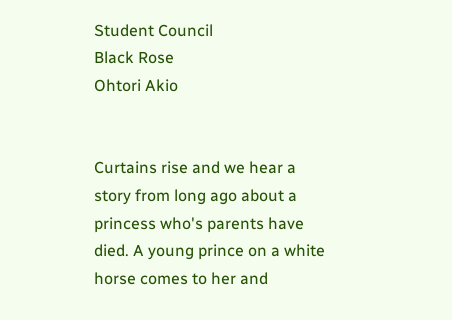Student Council
Black Rose
Ohtori Akio


Curtains rise and we hear a story from long ago about a princess who's parents have died. A young prince on a white horse comes to her and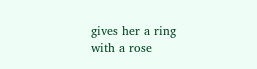gives her a ring with a rose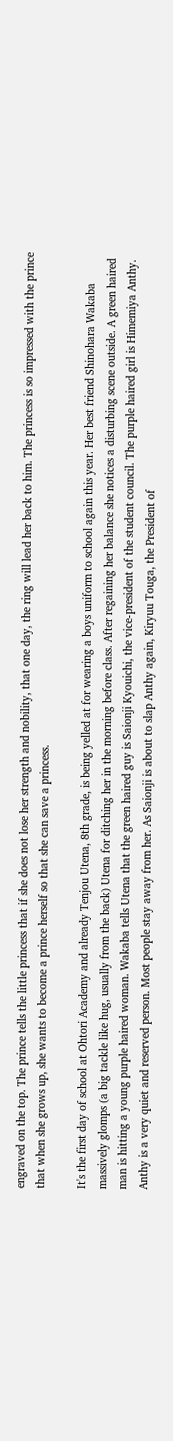engraved on the top. The prince tells the little princess that if she does not lose her strength and nobility, that one day, the ring will lead her back to him. The princess is so impressed with the prince that when she grows up, she wants to become a prince herself so that she can save a princess.

It's the first day of school at Ohtori Academy and already Tenjou Utena, 8th grade, is being yelled at for wearing a boys uniform to school again this year. Her best friend Shinohara Wakaba massively glomps (a big tackle like hug, usually from the back) Utena for ditching her in the morning before class. After regaining her balance she notices a disturbing scene outside. A green haired man is hitting a young purple haired woman. Wakaba tells Utena that the green haired guy is Saionji Kyouichi, the vice-president of the student council. The purple haired girl is Himemiya Anthy. Anthy is a very quiet and reserved person. Most people stay away from her. As Saionji is about to slap Anthy again, Kiryuu Touga, the President of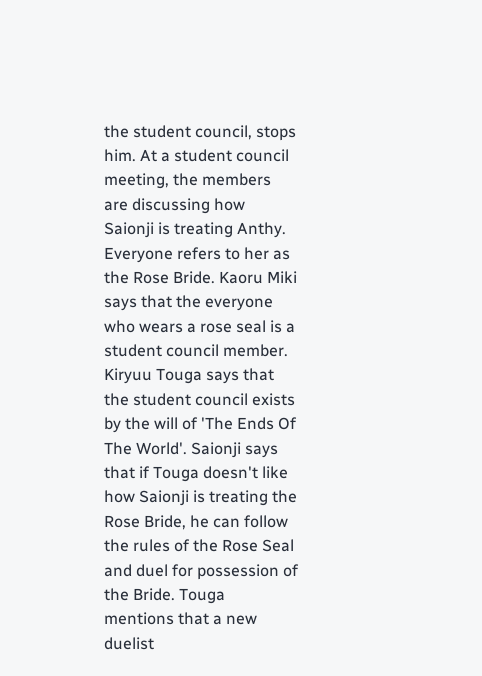the student council, stops him. At a student council meeting, the members are discussing how Saionji is treating Anthy. Everyone refers to her as the Rose Bride. Kaoru Miki says that the everyone who wears a rose seal is a student council member. Kiryuu Touga says that the student council exists by the will of 'The Ends Of The World'. Saionji says that if Touga doesn't like how Saionji is treating the Rose Bride, he can follow the rules of the Rose Seal and duel for possession of the Bride. Touga mentions that a new duelist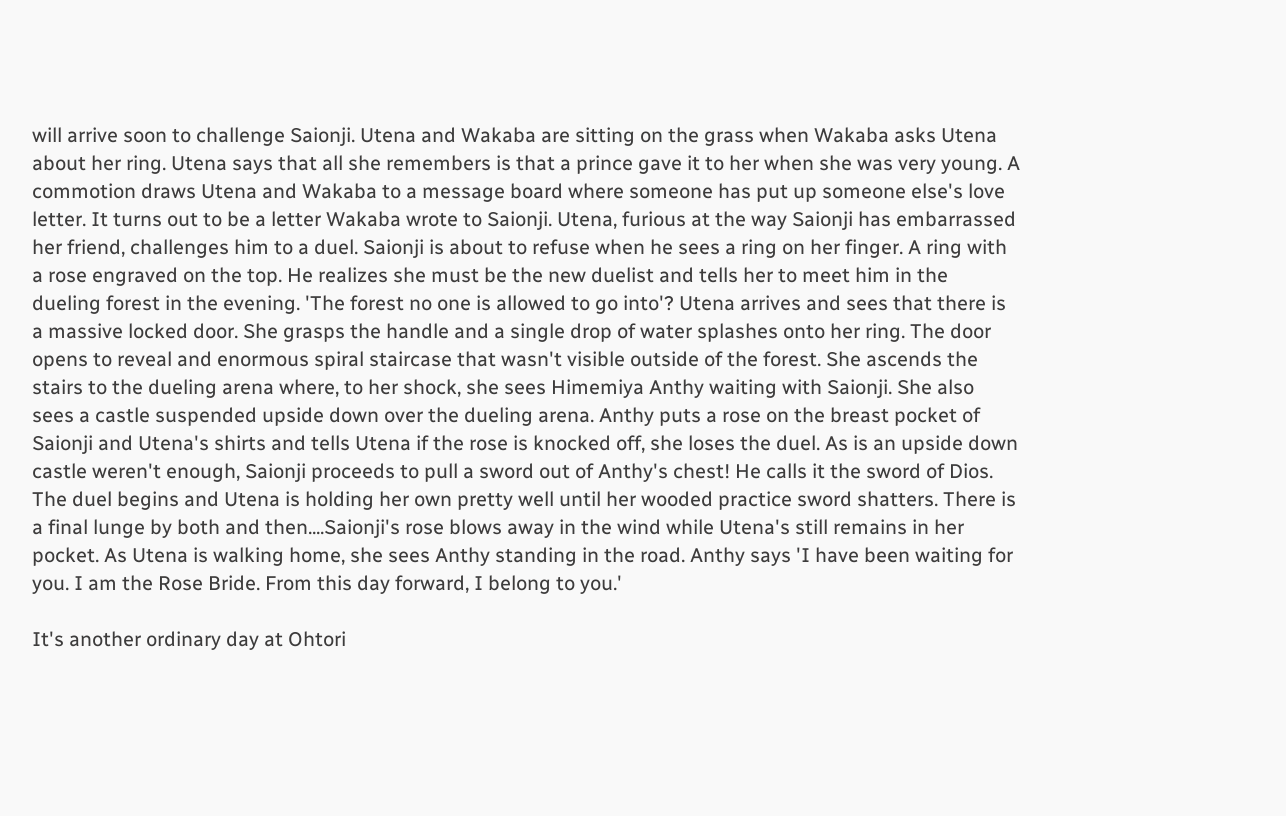will arrive soon to challenge Saionji. Utena and Wakaba are sitting on the grass when Wakaba asks Utena about her ring. Utena says that all she remembers is that a prince gave it to her when she was very young. A commotion draws Utena and Wakaba to a message board where someone has put up someone else's love letter. It turns out to be a letter Wakaba wrote to Saionji. Utena, furious at the way Saionji has embarrassed her friend, challenges him to a duel. Saionji is about to refuse when he sees a ring on her finger. A ring with a rose engraved on the top. He realizes she must be the new duelist and tells her to meet him in the dueling forest in the evening. 'The forest no one is allowed to go into'? Utena arrives and sees that there is a massive locked door. She grasps the handle and a single drop of water splashes onto her ring. The door opens to reveal and enormous spiral staircase that wasn't visible outside of the forest. She ascends the stairs to the dueling arena where, to her shock, she sees Himemiya Anthy waiting with Saionji. She also sees a castle suspended upside down over the dueling arena. Anthy puts a rose on the breast pocket of Saionji and Utena's shirts and tells Utena if the rose is knocked off, she loses the duel. As is an upside down castle weren't enough, Saionji proceeds to pull a sword out of Anthy's chest! He calls it the sword of Dios. The duel begins and Utena is holding her own pretty well until her wooded practice sword shatters. There is a final lunge by both and then....Saionji's rose blows away in the wind while Utena's still remains in her pocket. As Utena is walking home, she sees Anthy standing in the road. Anthy says 'I have been waiting for you. I am the Rose Bride. From this day forward, I belong to you.'

It's another ordinary day at Ohtori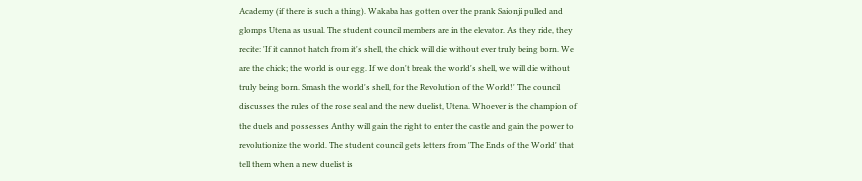Academy (if there is such a thing). Wakaba has gotten over the prank Saionji pulled and glomps Utena as usual. The student council members are in the elevator. As they ride, they recite: 'If it cannot hatch from it's shell, the chick will die without ever truly being born. We are the chick; the world is our egg. If we don't break the world's shell, we will die without truly being born. Smash the world's shell, for the Revolution of the World!' The council discusses the rules of the rose seal and the new duelist, Utena. Whoever is the champion of the duels and possesses Anthy will gain the right to enter the castle and gain the power to revolutionize the world. The student council gets letters from 'The Ends of the World' that tell them when a new duelist is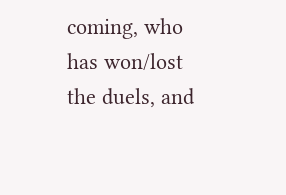coming, who has won/lost the duels, and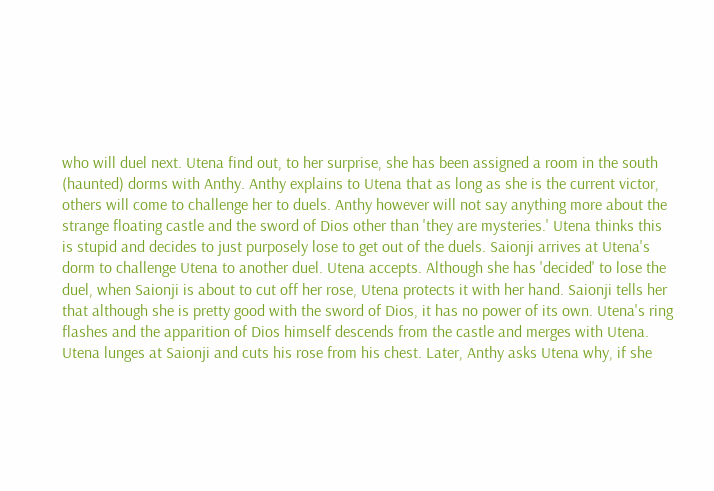who will duel next. Utena find out, to her surprise, she has been assigned a room in the south (haunted) dorms with Anthy. Anthy explains to Utena that as long as she is the current victor, others will come to challenge her to duels. Anthy however will not say anything more about the strange floating castle and the sword of Dios other than 'they are mysteries.' Utena thinks this is stupid and decides to just purposely lose to get out of the duels. Saionji arrives at Utena's dorm to challenge Utena to another duel. Utena accepts. Although she has 'decided' to lose the duel, when Saionji is about to cut off her rose, Utena protects it with her hand. Saionji tells her that although she is pretty good with the sword of Dios, it has no power of its own. Utena's ring flashes and the apparition of Dios himself descends from the castle and merges with Utena. Utena lunges at Saionji and cuts his rose from his chest. Later, Anthy asks Utena why, if she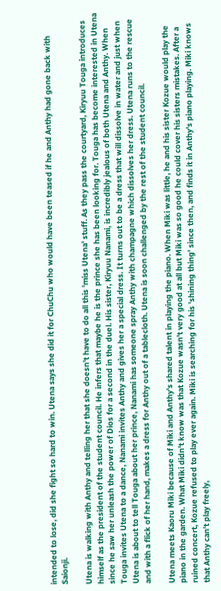intended to lose, did she fight so hard to win. Utena says she did it for ChuChu who would have been teased if he and Anthy had gone back with Saionji.

Utena is walking with Anthy and telling her that she doesn't have to do all this 'miss Utena' stuff. As they pass the courtyard, Kiryuu Touga introduces himself as the president of the student council. He infers that maybe he is the prince she has been looking for. Touga has become interested in Utena since he saw her unleash the power of Dios for a second in the duel. His sister, Kiryuu Nanami, is incredibly jealous of both Utena and Anthy. When Touga invites Utena to a dance, Nanami invites Anthy and gives her a special dress. It turns out to be a dress that will dissolve in water and just when Utena is about to tell Touga about her prince, Nanami has someone spray Anthy with champagne which dissolves her dress. Utena runs to the rescue and with a flick of her hand, makes a dress for Anthy out of a tablecloth. Utena is soon challenged by the rest of the student council.

Utena meets Kaoru Miki because of Miki and Anthy's shared talent in playing the piano. When Miki was little, he and his sister Kozue would play the piano in the garden. What Miki didn't know was that Kozue wasn't very good at all but Miki was so good he could cover his sisters mistakes. After a ruined concert, Kozue refused to play ever again. Miki is searching for his 'shining thing' since then, and finds it in Anthy's piano playing. Miki knows that Anthy can't play freely,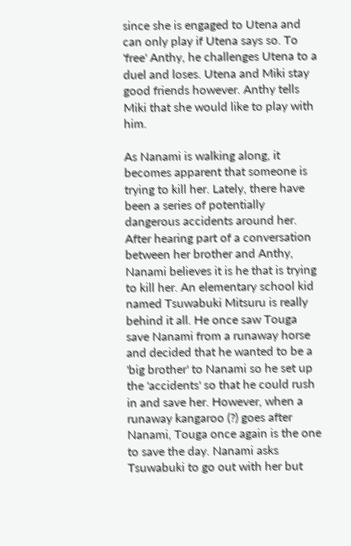since she is engaged to Utena and can only play if Utena says so. To 'free' Anthy, he challenges Utena to a duel and loses. Utena and Miki stay good friends however. Anthy tells Miki that she would like to play with him.

As Nanami is walking along, it becomes apparent that someone is trying to kill her. Lately, there have been a series of potentially dangerous accidents around her. After hearing part of a conversation between her brother and Anthy, Nanami believes it is he that is trying to kill her. An elementary school kid named Tsuwabuki Mitsuru is really behind it all. He once saw Touga save Nanami from a runaway horse and decided that he wanted to be a 'big brother' to Nanami so he set up the 'accidents' so that he could rush in and save her. However, when a runaway kangaroo (?) goes after Nanami, Touga once again is the one to save the day. Nanami asks Tsuwabuki to go out with her but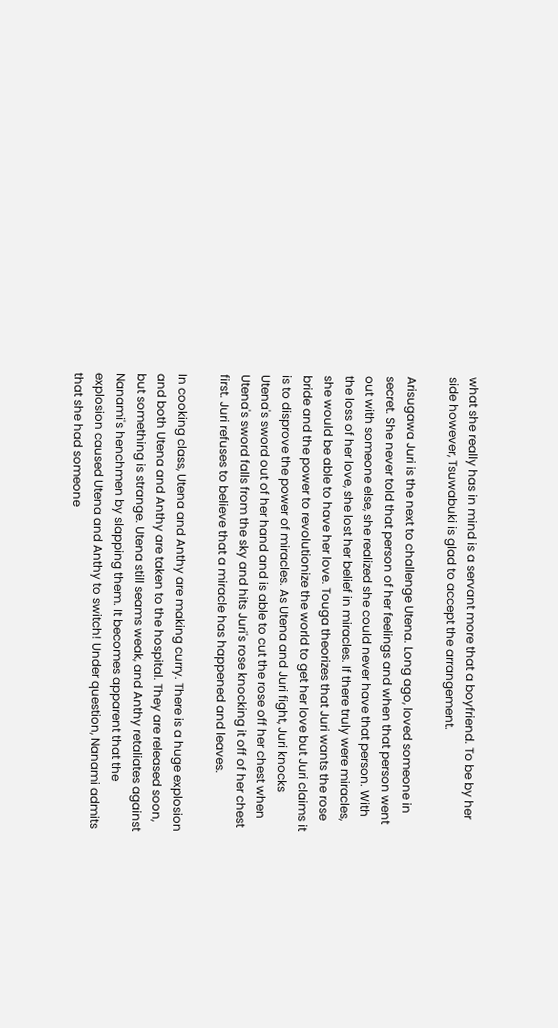what she really has in mind is a servant more that a boyfriend. To be by her side however, Tsuwabuki is glad to accept the arrangement.

Arisugawa Juri is the next to challenge Utena. Long ago, loved someone in secret. She never told that person of her feelings and when that person went out with someone else, she realized she could never have that person. With the loss of her love, she lost her belief in miracles. If there truly were miracles, she would be able to have her love. Touga theorizes that Juri wants the rose bride and the power to revolutionize the world to get her love but Juri claims it is to disprove the power of miracles. As Utena and Juri fight, Juri knocks Utena's sword out of her hand and is able to cut the rose off her chest when Utena's sword falls from the sky and hits Juri's rose knocking it off of her chest first. Juri refuses to believe that a miracle has happened and leaves.

In cooking class, Utena and Anthy are making curry. There is a huge explosion and both Utena and Anthy are taken to the hospital. They are released soon, but something is strange. Utena still seams weak, and Anthy retaliates against Nanami's henchmen by slapping them. It becomes apparent that the explosion caused Utena and Anthy to switch! Under question, Nanami admits that she had someone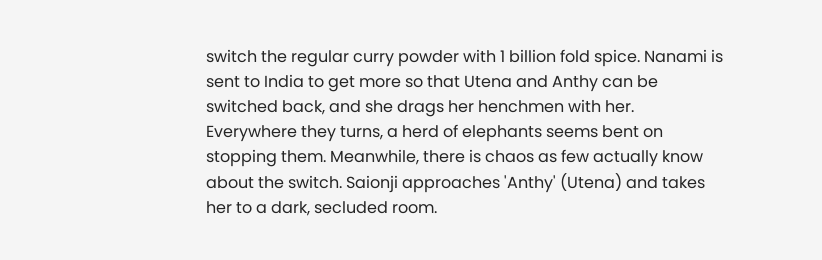switch the regular curry powder with 1 billion fold spice. Nanami is sent to India to get more so that Utena and Anthy can be switched back, and she drags her henchmen with her. Everywhere they turns, a herd of elephants seems bent on stopping them. Meanwhile, there is chaos as few actually know about the switch. Saionji approaches 'Anthy' (Utena) and takes her to a dark, secluded room.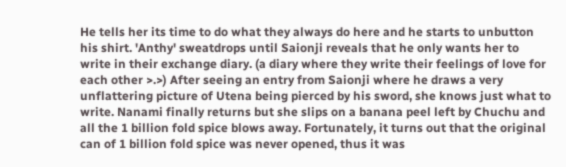He tells her its time to do what they always do here and he starts to unbutton his shirt. 'Anthy' sweatdrops until Saionji reveals that he only wants her to write in their exchange diary. (a diary where they write their feelings of love for each other >.>) After seeing an entry from Saionji where he draws a very unflattering picture of Utena being pierced by his sword, she knows just what to write. Nanami finally returns but she slips on a banana peel left by Chuchu and all the 1 billion fold spice blows away. Fortunately, it turns out that the original can of 1 billion fold spice was never opened, thus it was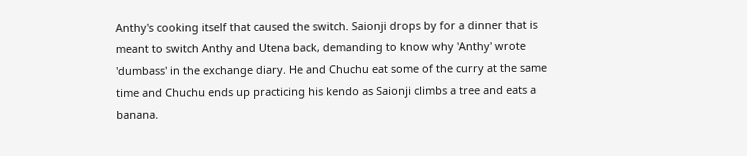Anthy's cooking itself that caused the switch. Saionji drops by for a dinner that is meant to switch Anthy and Utena back, demanding to know why 'Anthy' wrote 'dumbass' in the exchange diary. He and Chuchu eat some of the curry at the same time and Chuchu ends up practicing his kendo as Saionji climbs a tree and eats a banana.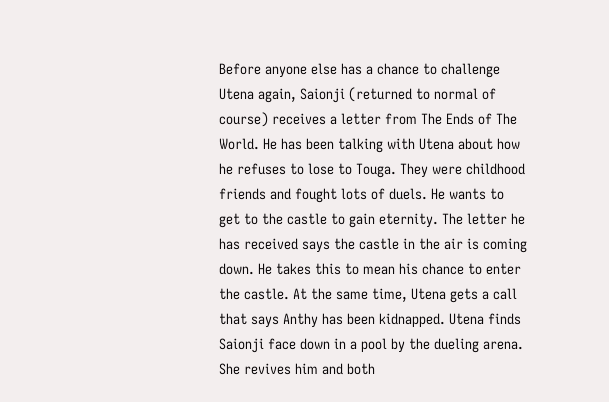Before anyone else has a chance to challenge Utena again, Saionji (returned to normal of course) receives a letter from The Ends of The World. He has been talking with Utena about how he refuses to lose to Touga. They were childhood friends and fought lots of duels. He wants to get to the castle to gain eternity. The letter he has received says the castle in the air is coming down. He takes this to mean his chance to enter the castle. At the same time, Utena gets a call that says Anthy has been kidnapped. Utena finds Saionji face down in a pool by the dueling arena. She revives him and both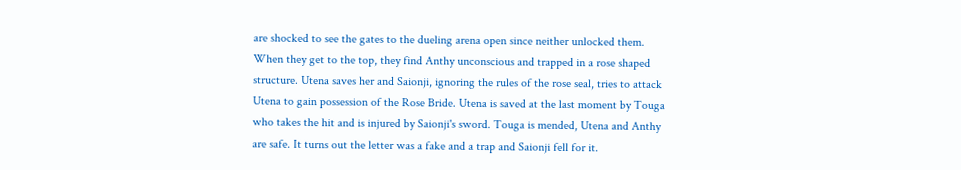are shocked to see the gates to the dueling arena open since neither unlocked them. When they get to the top, they find Anthy unconscious and trapped in a rose shaped structure. Utena saves her and Saionji, ignoring the rules of the rose seal, tries to attack Utena to gain possession of the Rose Bride. Utena is saved at the last moment by Touga who takes the hit and is injured by Saionji's sword. Touga is mended, Utena and Anthy are safe. It turns out the letter was a fake and a trap and Saionji fell for it.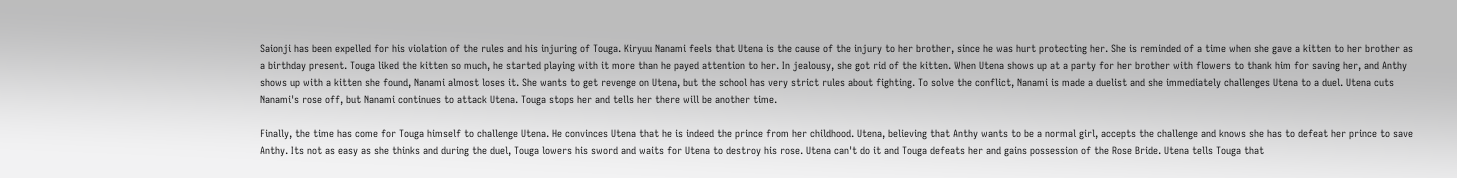Saionji has been expelled for his violation of the rules and his injuring of Touga. Kiryuu Nanami feels that Utena is the cause of the injury to her brother, since he was hurt protecting her. She is reminded of a time when she gave a kitten to her brother as a birthday present. Touga liked the kitten so much, he started playing with it more than he payed attention to her. In jealousy, she got rid of the kitten. When Utena shows up at a party for her brother with flowers to thank him for saving her, and Anthy shows up with a kitten she found, Nanami almost loses it. She wants to get revenge on Utena, but the school has very strict rules about fighting. To solve the conflict, Nanami is made a duelist and she immediately challenges Utena to a duel. Utena cuts Nanami's rose off, but Nanami continues to attack Utena. Touga stops her and tells her there will be another time.

Finally, the time has come for Touga himself to challenge Utena. He convinces Utena that he is indeed the prince from her childhood. Utena, believing that Anthy wants to be a normal girl, accepts the challenge and knows she has to defeat her prince to save Anthy. Its not as easy as she thinks and during the duel, Touga lowers his sword and waits for Utena to destroy his rose. Utena can't do it and Touga defeats her and gains possession of the Rose Bride. Utena tells Touga that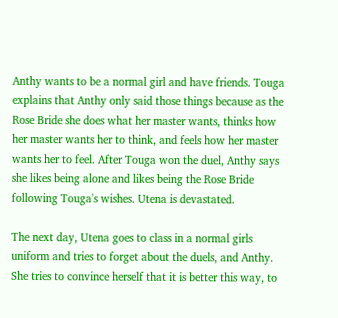Anthy wants to be a normal girl and have friends. Touga explains that Anthy only said those things because as the Rose Bride she does what her master wants, thinks how her master wants her to think, and feels how her master wants her to feel. After Touga won the duel, Anthy says she likes being alone and likes being the Rose Bride following Touga's wishes. Utena is devastated.

The next day, Utena goes to class in a normal girls uniform and tries to forget about the duels, and Anthy. She tries to convince herself that it is better this way, to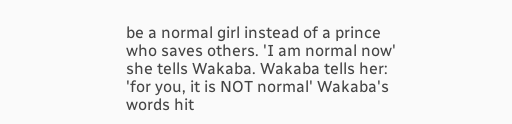be a normal girl instead of a prince who saves others. 'I am normal now' she tells Wakaba. Wakaba tells her: 'for you, it is NOT normal' Wakaba's words hit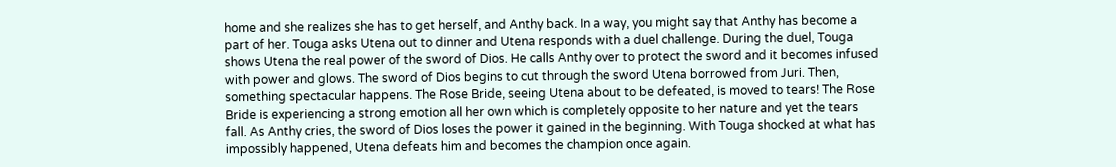home and she realizes she has to get herself, and Anthy back. In a way, you might say that Anthy has become a part of her. Touga asks Utena out to dinner and Utena responds with a duel challenge. During the duel, Touga shows Utena the real power of the sword of Dios. He calls Anthy over to protect the sword and it becomes infused with power and glows. The sword of Dios begins to cut through the sword Utena borrowed from Juri. Then, something spectacular happens. The Rose Bride, seeing Utena about to be defeated, is moved to tears! The Rose Bride is experiencing a strong emotion all her own which is completely opposite to her nature and yet the tears fall. As Anthy cries, the sword of Dios loses the power it gained in the beginning. With Touga shocked at what has impossibly happened, Utena defeats him and becomes the champion once again.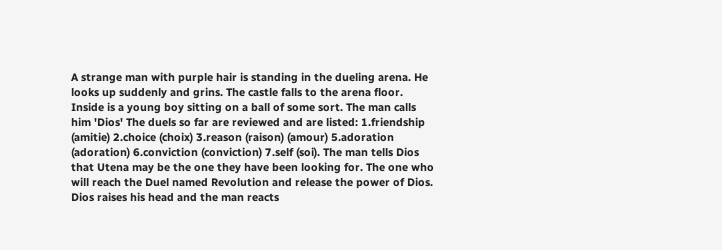A strange man with purple hair is standing in the dueling arena. He looks up suddenly and grins. The castle falls to the arena floor. Inside is a young boy sitting on a ball of some sort. The man calls him 'Dios' The duels so far are reviewed and are listed: 1.friendship (amitie) 2.choice (choix) 3.reason (raison) (amour) 5.adoration (adoration) 6.conviction (conviction) 7.self (soi). The man tells Dios that Utena may be the one they have been looking for. The one who will reach the Duel named Revolution and release the power of Dios. Dios raises his head and the man reacts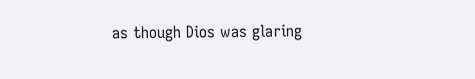as though Dios was glaring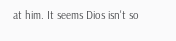at him. It seems Dios isn't so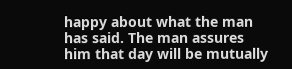happy about what the man has said. The man assures him that day will be mutually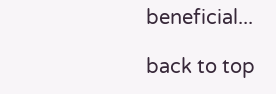beneficial...

back to top